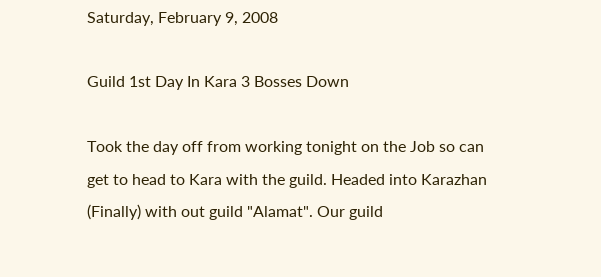Saturday, February 9, 2008

Guild 1st Day In Kara 3 Bosses Down

Took the day off from working tonight on the Job so can get to head to Kara with the guild. Headed into Karazhan (Finally) with out guild "Alamat". Our guild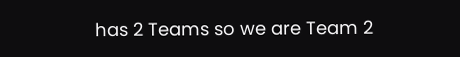has 2 Teams so we are Team 2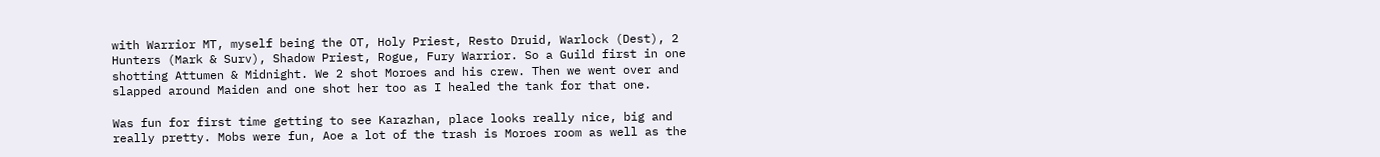with Warrior MT, myself being the OT, Holy Priest, Resto Druid, Warlock (Dest), 2 Hunters (Mark & Surv), Shadow Priest, Rogue, Fury Warrior. So a Guild first in one shotting Attumen & Midnight. We 2 shot Moroes and his crew. Then we went over and slapped around Maiden and one shot her too as I healed the tank for that one.

Was fun for first time getting to see Karazhan, place looks really nice, big and really pretty. Mobs were fun, Aoe a lot of the trash is Moroes room as well as the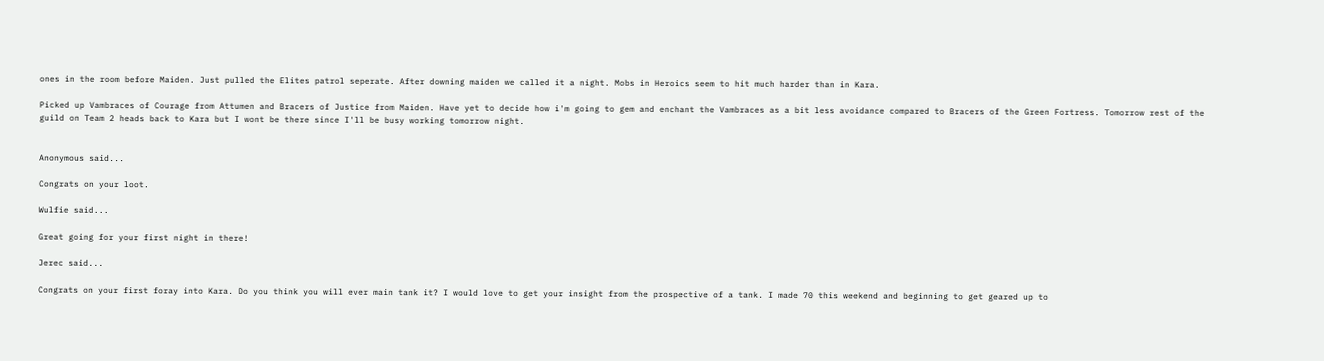ones in the room before Maiden. Just pulled the Elites patrol seperate. After downing maiden we called it a night. Mobs in Heroics seem to hit much harder than in Kara.

Picked up Vambraces of Courage from Attumen and Bracers of Justice from Maiden. Have yet to decide how i'm going to gem and enchant the Vambraces as a bit less avoidance compared to Bracers of the Green Fortress. Tomorrow rest of the guild on Team 2 heads back to Kara but I wont be there since I'll be busy working tomorrow night.


Anonymous said...

Congrats on your loot.

Wulfie said...

Great going for your first night in there!

Jerec said...

Congrats on your first foray into Kara. Do you think you will ever main tank it? I would love to get your insight from the prospective of a tank. I made 70 this weekend and beginning to get geared up to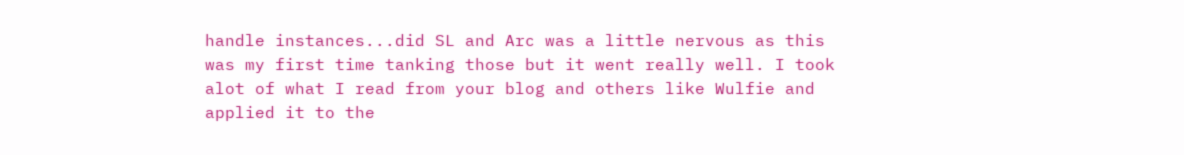handle instances...did SL and Arc was a little nervous as this was my first time tanking those but it went really well. I took alot of what I read from your blog and others like Wulfie and applied it to the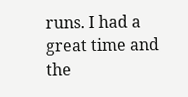runs. I had a great time and the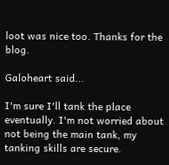loot was nice too. Thanks for the blog.

Galoheart said...

I'm sure I'll tank the place eventually. I'm not worried about not being the main tank, my tanking skills are secure.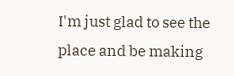I'm just glad to see the place and be making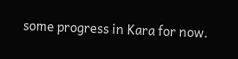some progress in Kara for now.